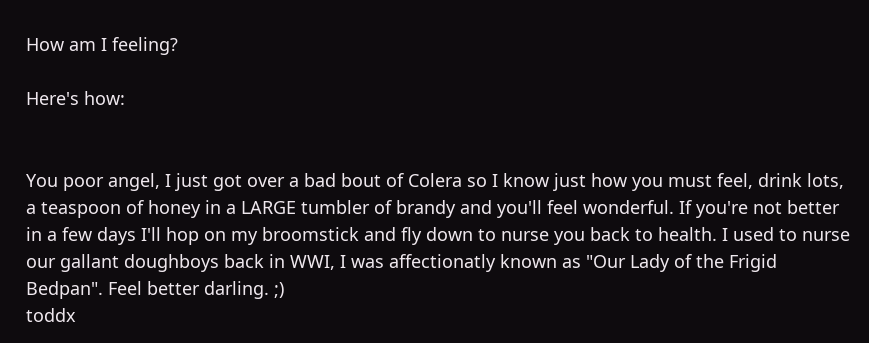How am I feeling?

Here's how:


You poor angel, I just got over a bad bout of Colera so I know just how you must feel, drink lots, a teaspoon of honey in a LARGE tumbler of brandy and you'll feel wonderful. If you're not better in a few days I'll hop on my broomstick and fly down to nurse you back to health. I used to nurse our gallant doughboys back in WWI, I was affectionatly known as "Our Lady of the Frigid Bedpan". Feel better darling. ;)
toddx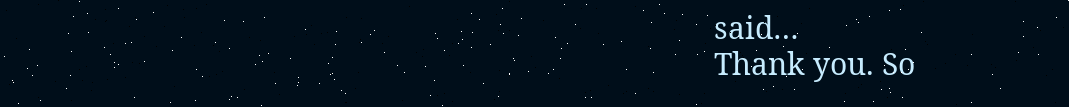said…
Thank you. So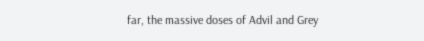far, the massive doses of Advil and Grey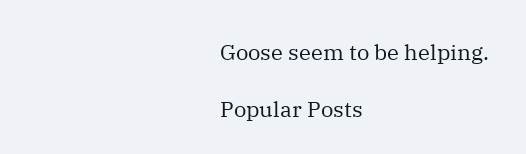Goose seem to be helping.

Popular Posts